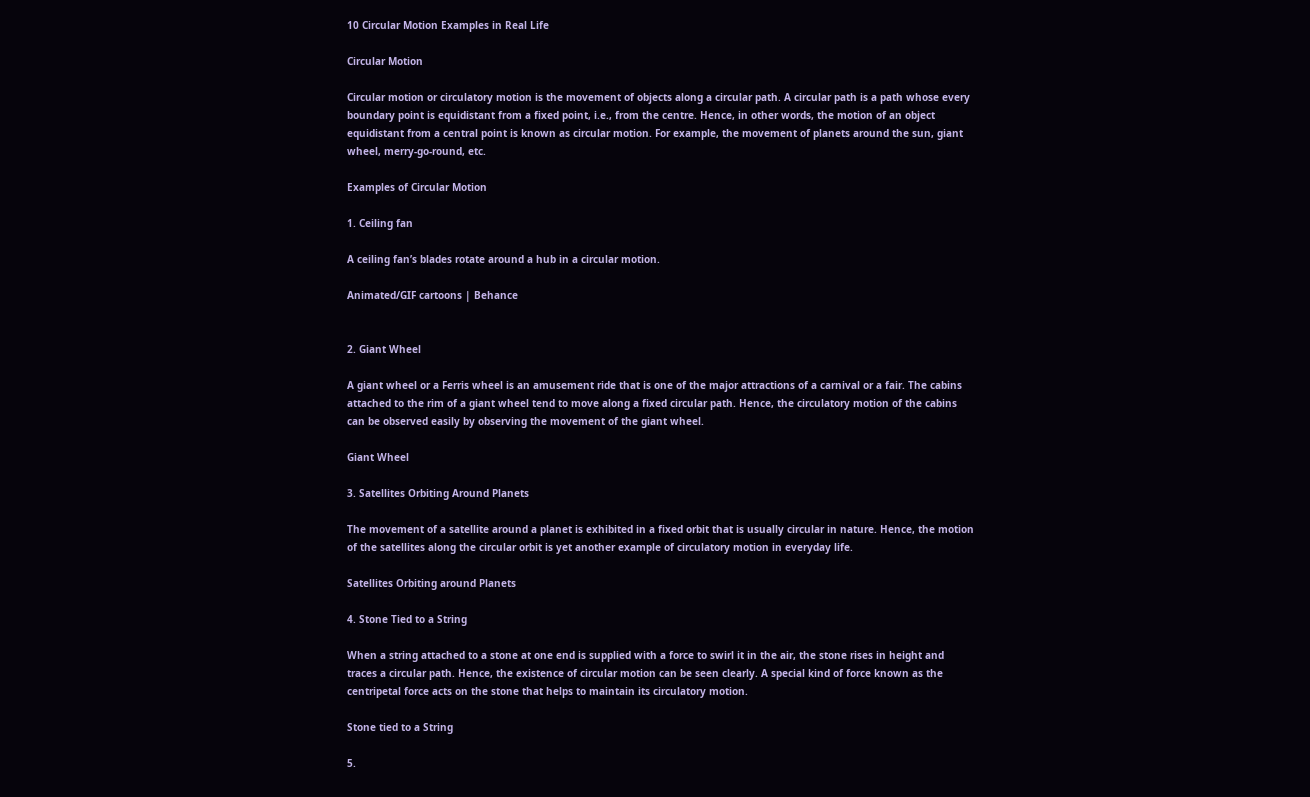10 Circular Motion Examples in Real Life

Circular Motion

Circular motion or circulatory motion is the movement of objects along a circular path. A circular path is a path whose every boundary point is equidistant from a fixed point, i.e., from the centre. Hence, in other words, the motion of an object equidistant from a central point is known as circular motion. For example, the movement of planets around the sun, giant wheel, merry-go-round, etc.

Examples of Circular Motion

1. Ceiling fan

A ceiling fan’s blades rotate around a hub in a circular motion.

Animated/GIF cartoons | Behance


2. Giant Wheel

A giant wheel or a Ferris wheel is an amusement ride that is one of the major attractions of a carnival or a fair. The cabins attached to the rim of a giant wheel tend to move along a fixed circular path. Hence, the circulatory motion of the cabins can be observed easily by observing the movement of the giant wheel.

Giant Wheel

3. Satellites Orbiting Around Planets

The movement of a satellite around a planet is exhibited in a fixed orbit that is usually circular in nature. Hence, the motion of the satellites along the circular orbit is yet another example of circulatory motion in everyday life.

Satellites Orbiting around Planets

4. Stone Tied to a String

When a string attached to a stone at one end is supplied with a force to swirl it in the air, the stone rises in height and traces a circular path. Hence, the existence of circular motion can be seen clearly. A special kind of force known as the centripetal force acts on the stone that helps to maintain its circulatory motion.

Stone tied to a String

5.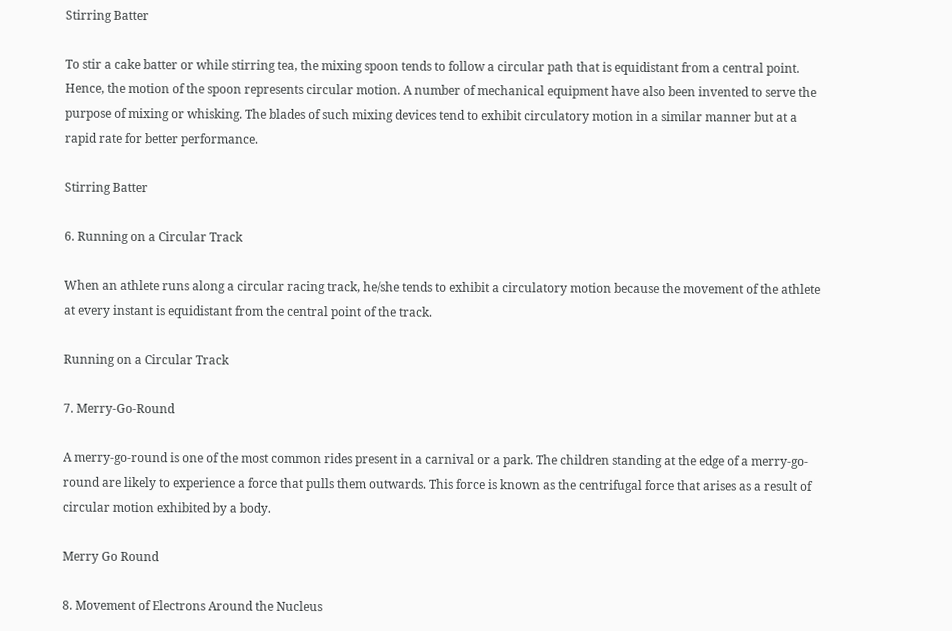Stirring Batter

To stir a cake batter or while stirring tea, the mixing spoon tends to follow a circular path that is equidistant from a central point. Hence, the motion of the spoon represents circular motion. A number of mechanical equipment have also been invented to serve the purpose of mixing or whisking. The blades of such mixing devices tend to exhibit circulatory motion in a similar manner but at a rapid rate for better performance.

Stirring Batter

6. Running on a Circular Track

When an athlete runs along a circular racing track, he/she tends to exhibit a circulatory motion because the movement of the athlete at every instant is equidistant from the central point of the track.

Running on a Circular Track

7. Merry-Go-Round

A merry-go-round is one of the most common rides present in a carnival or a park. The children standing at the edge of a merry-go-round are likely to experience a force that pulls them outwards. This force is known as the centrifugal force that arises as a result of circular motion exhibited by a body.

Merry Go Round

8. Movement of Electrons Around the Nucleus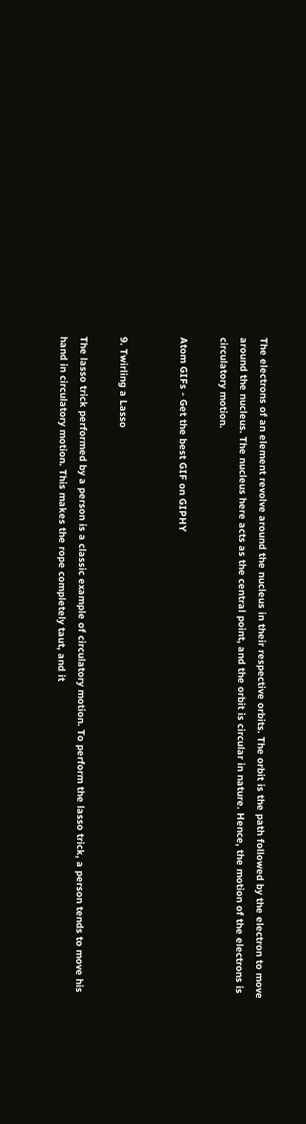The electrons of an element revolve around the nucleus in their respective orbits. The orbit is the path followed by the electron to move around the nucleus. The nucleus here acts as the central point, and the orbit is circular in nature. Hence, the motion of the electrons is circulatory motion.

Atom GIFs - Get the best GIF on GIPHY


9. Twirling a Lasso

The lasso trick performed by a person is a classic example of circulatory motion. To perform the lasso trick, a person tends to move his hand in circulatory motion. This makes the rope completely taut, and it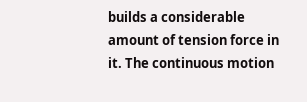builds a considerable amount of tension force in it. The continuous motion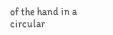of the hand in a circular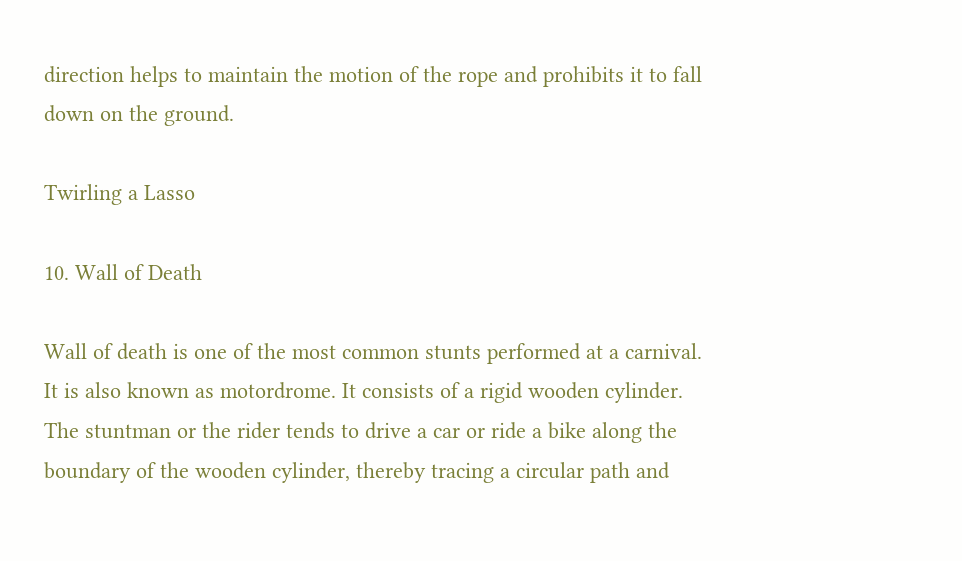direction helps to maintain the motion of the rope and prohibits it to fall down on the ground.

Twirling a Lasso

10. Wall of Death

Wall of death is one of the most common stunts performed at a carnival. It is also known as motordrome. It consists of a rigid wooden cylinder. The stuntman or the rider tends to drive a car or ride a bike along the boundary of the wooden cylinder, thereby tracing a circular path and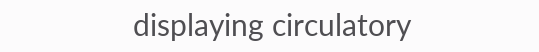displaying circulatory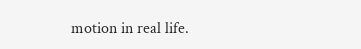motion in real life.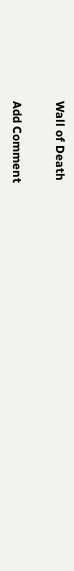Wall of Death

Add Comment